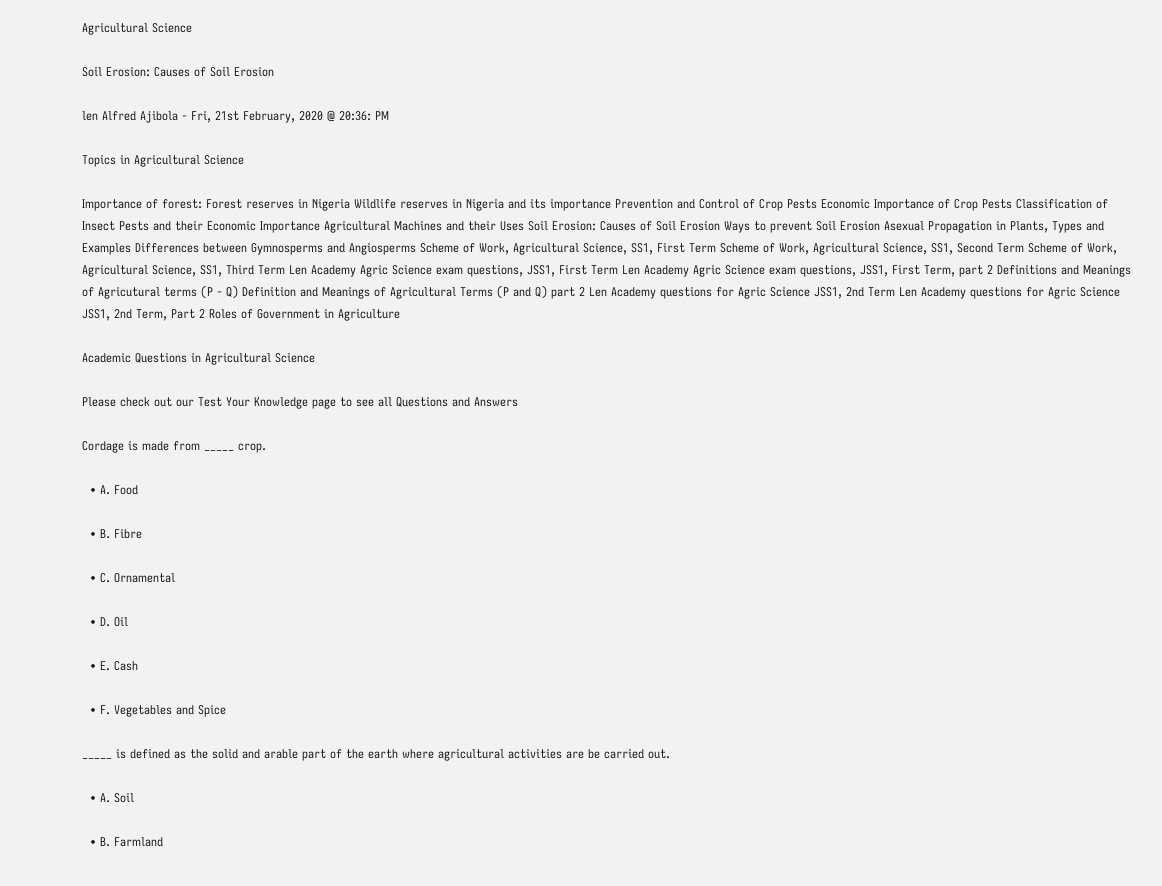Agricultural Science

Soil Erosion: Causes of Soil Erosion

len Alfred Ajibola - Fri, 21st February, 2020 @ 20:36: PM

Topics in Agricultural Science

Importance of forest: Forest reserves in Nigeria Wildlife reserves in Nigeria and its importance Prevention and Control of Crop Pests Economic Importance of Crop Pests Classification of Insect Pests and their Economic Importance Agricultural Machines and their Uses Soil Erosion: Causes of Soil Erosion Ways to prevent Soil Erosion Asexual Propagation in Plants, Types and Examples Differences between Gymnosperms and Angiosperms Scheme of Work, Agricultural Science, SS1, First Term Scheme of Work, Agricultural Science, SS1, Second Term Scheme of Work, Agricultural Science, SS1, Third Term Len Academy Agric Science exam questions, JSS1, First Term Len Academy Agric Science exam questions, JSS1, First Term, part 2 Definitions and Meanings of Agricutural terms (P - Q) Definition and Meanings of Agricultural Terms (P and Q) part 2 Len Academy questions for Agric Science JSS1, 2nd Term Len Academy questions for Agric Science JSS1, 2nd Term, Part 2 Roles of Government in Agriculture

Academic Questions in Agricultural Science

Please check out our Test Your Knowledge page to see all Questions and Answers

Cordage is made from _____ crop.

  • A. Food

  • B. Fibre

  • C. Ornamental

  • D. Oil

  • E. Cash

  • F. Vegetables and Spice

_____ is defined as the solid and arable part of the earth where agricultural activities are be carried out.

  • A. Soil

  • B. Farmland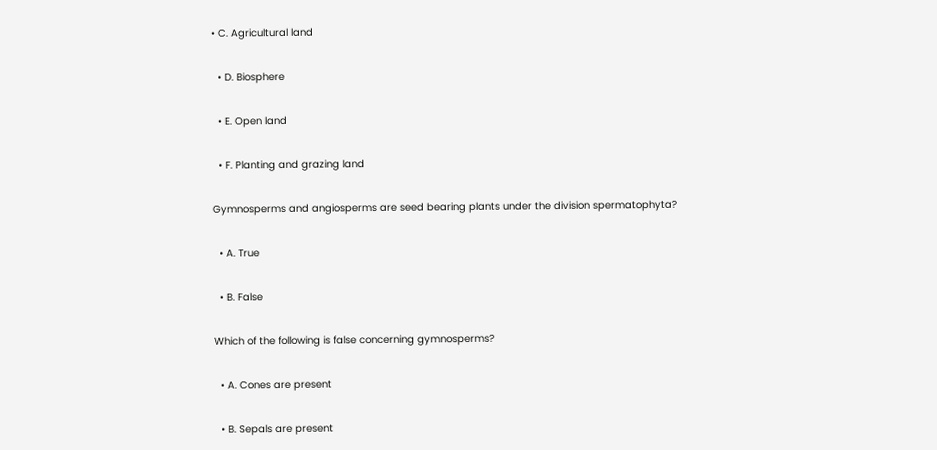• C. Agricultural land

  • D. Biosphere

  • E. Open land

  • F. Planting and grazing land

Gymnosperms and angiosperms are seed bearing plants under the division spermatophyta?

  • A. True

  • B. False

Which of the following is false concerning gymnosperms?

  • A. Cones are present

  • B. Sepals are present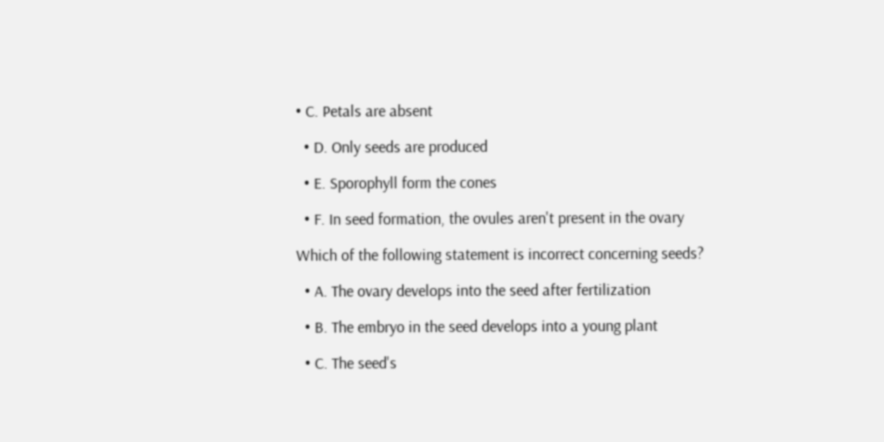• C. Petals are absent

  • D. Only seeds are produced

  • E. Sporophyll form the cones

  • F. In seed formation, the ovules aren't present in the ovary

Which of the following statement is incorrect concerning seeds?

  • A. The ovary develops into the seed after fertilization

  • B. The embryo in the seed develops into a young plant

  • C. The seed's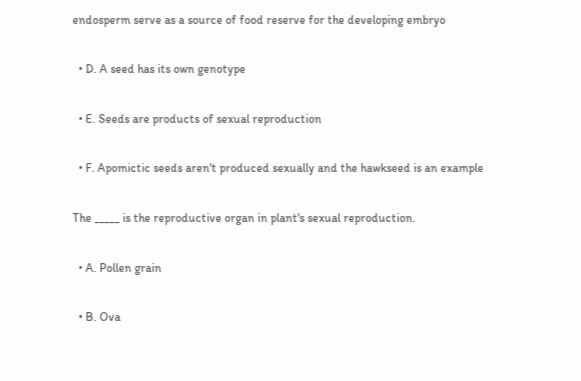endosperm serve as a source of food reserve for the developing embryo

  • D. A seed has its own genotype

  • E. Seeds are products of sexual reproduction

  • F. Apomictic seeds aren't produced sexually and the hawkseed is an example

The _____ is the reproductive organ in plant's sexual reproduction.

  • A. Pollen grain

  • B. Ova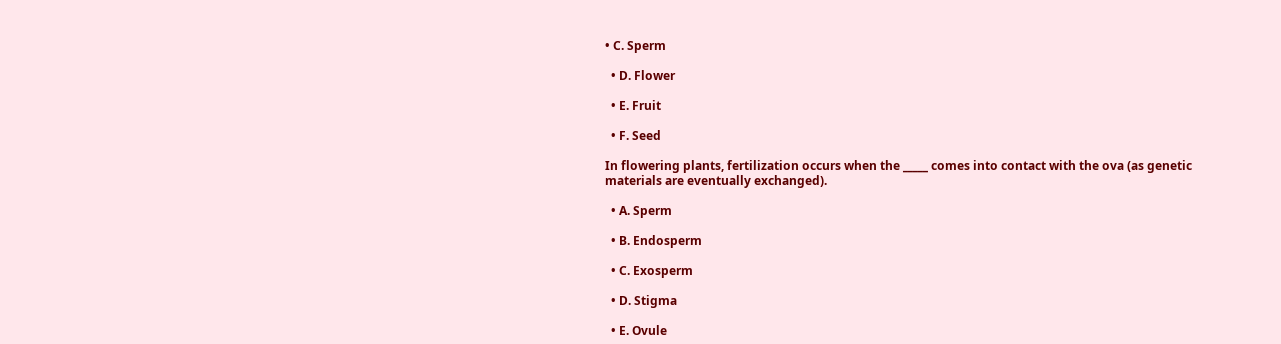• C. Sperm

  • D. Flower

  • E. Fruit

  • F. Seed

In flowering plants, fertilization occurs when the _____ comes into contact with the ova (as genetic materials are eventually exchanged).

  • A. Sperm

  • B. Endosperm

  • C. Exosperm

  • D. Stigma

  • E. Ovule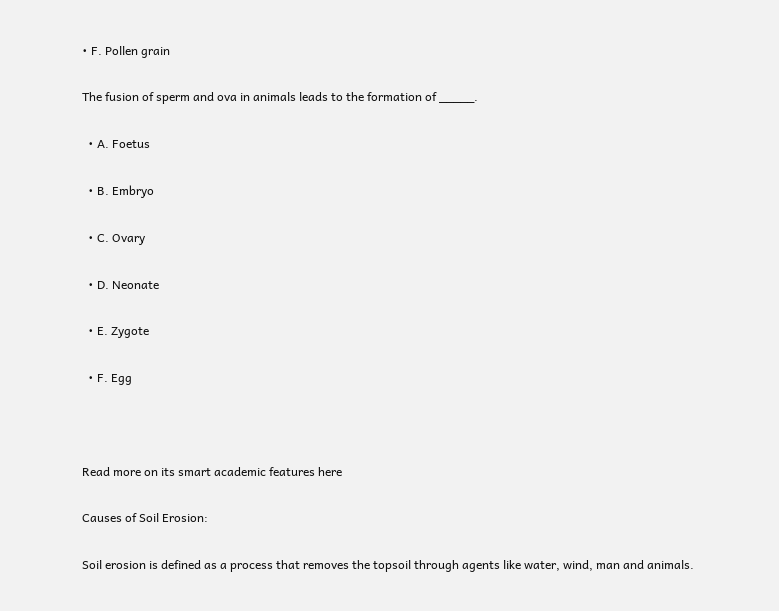• F. Pollen grain

The fusion of sperm and ova in animals leads to the formation of _____.

  • A. Foetus

  • B. Embryo

  • C. Ovary

  • D. Neonate

  • E. Zygote

  • F. Egg



Read more on its smart academic features here

Causes of Soil Erosion:

Soil erosion is defined as a process that removes the topsoil through agents like water, wind, man and animals.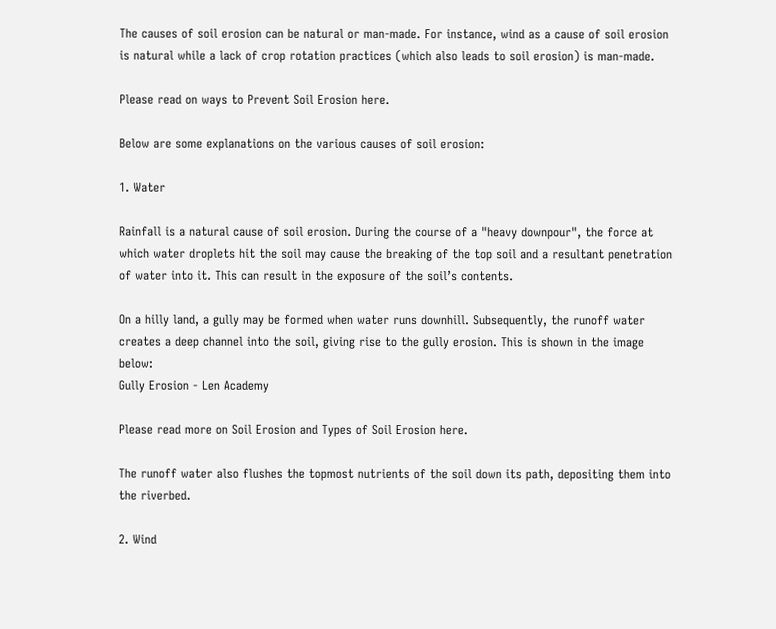The causes of soil erosion can be natural or man-made. For instance, wind as a cause of soil erosion is natural while a lack of crop rotation practices (which also leads to soil erosion) is man-made.

Please read on ways to Prevent Soil Erosion here.

Below are some explanations on the various causes of soil erosion:

1. Water

Rainfall is a natural cause of soil erosion. During the course of a "heavy downpour", the force at which water droplets hit the soil may cause the breaking of the top soil and a resultant penetration of water into it. This can result in the exposure of the soil’s contents.

On a hilly land, a gully may be formed when water runs downhill. Subsequently, the runoff water creates a deep channel into the soil, giving rise to the gully erosion. This is shown in the image below:
Gully Erosion - Len Academy

Please read more on Soil Erosion and Types of Soil Erosion here.

The runoff water also flushes the topmost nutrients of the soil down its path, depositing them into the riverbed.

2. Wind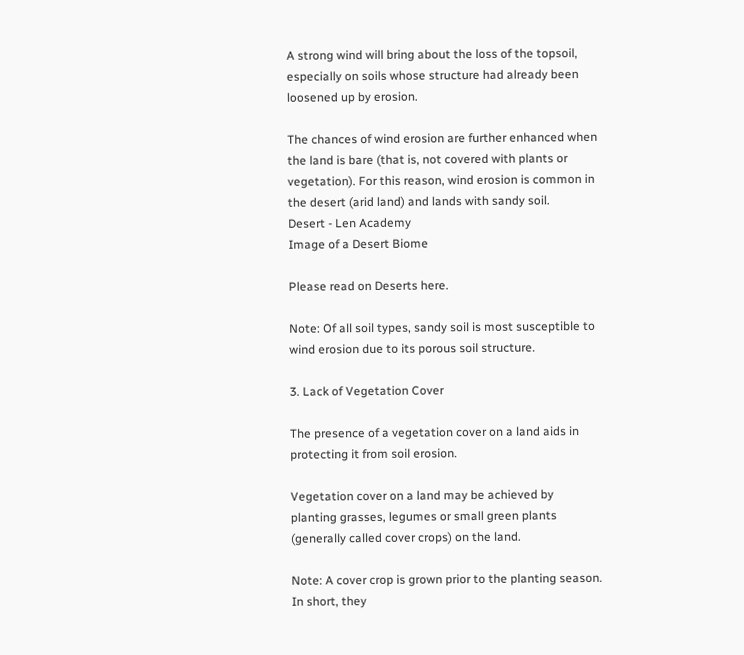A strong wind will bring about the loss of the topsoil, especially on soils whose structure had already been loosened up by erosion.

The chances of wind erosion are further enhanced when the land is bare (that is, not covered with plants or vegetation). For this reason, wind erosion is common in the desert (arid land) and lands with sandy soil.
Desert - Len Academy
Image of a Desert Biome

Please read on Deserts here.

Note: Of all soil types, sandy soil is most susceptible to wind erosion due to its porous soil structure.

3. Lack of Vegetation Cover

The presence of a vegetation cover on a land aids in protecting it from soil erosion.

Vegetation cover on a land may be achieved by planting grasses, legumes or small green plants (generally called cover crops) on the land.

Note: A cover crop is grown prior to the planting season. In short, they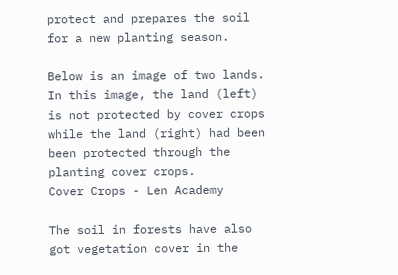protect and prepares the soil for a new planting season.

Below is an image of two lands. In this image, the land (left) is not protected by cover crops while the land (right) had been been protected through the planting cover crops.
Cover Crops - Len Academy

The soil in forests have also got vegetation cover in the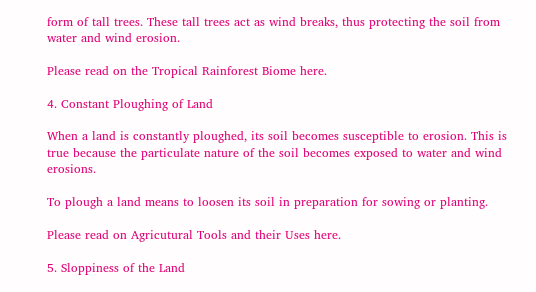form of tall trees. These tall trees act as wind breaks, thus protecting the soil from water and wind erosion.

Please read on the Tropical Rainforest Biome here.

4. Constant Ploughing of Land

When a land is constantly ploughed, its soil becomes susceptible to erosion. This is true because the particulate nature of the soil becomes exposed to water and wind erosions.

To plough a land means to loosen its soil in preparation for sowing or planting.

Please read on Agricutural Tools and their Uses here.

5. Sloppiness of the Land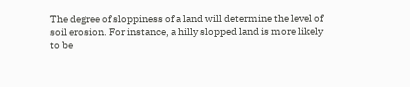The degree of sloppiness of a land will determine the level of soil erosion. For instance, a hilly slopped land is more likely to be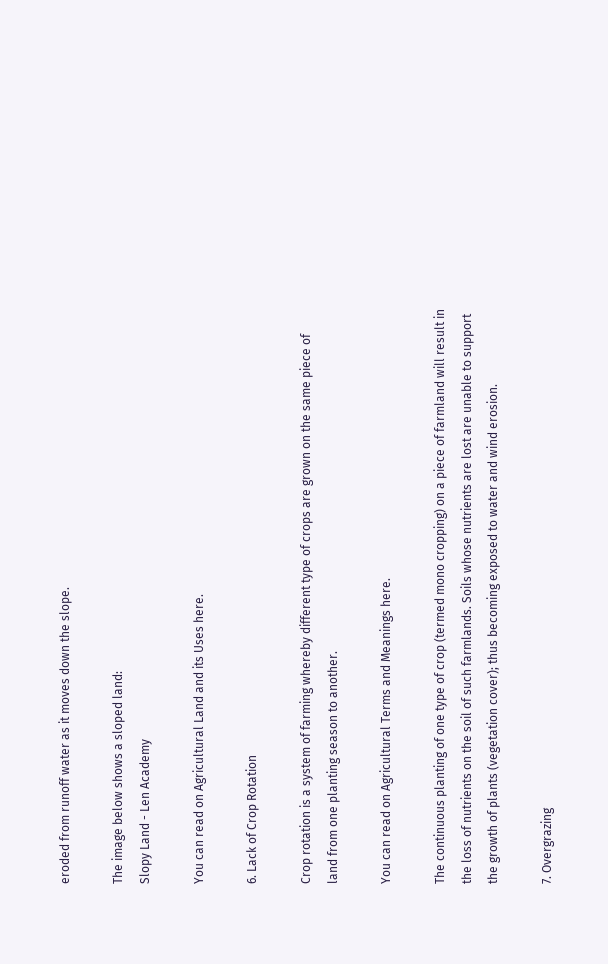eroded from runoff water as it moves down the slope.

The image below shows a sloped land:
Slopy Land - Len Academy

You can read on Agricultural Land and its Uses here.

6. Lack of Crop Rotation

Crop rotation is a system of farming whereby different type of crops are grown on the same piece of land from one planting season to another.

You can read on Agricultural Terms and Meanings here.

The continuous planting of one type of crop (termed mono cropping) on a piece of farmland will result in the loss of nutrients on the soil of such farmlands. Soils whose nutrients are lost are unable to support the growth of plants (vegetation cover); thus becoming exposed to water and wind erosion.

7. Overgrazing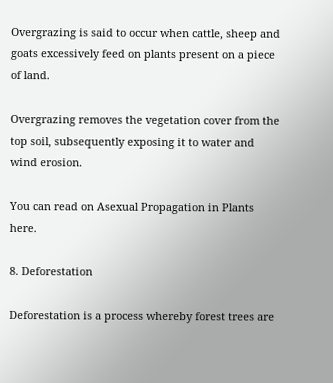Overgrazing is said to occur when cattle, sheep and goats excessively feed on plants present on a piece of land.

Overgrazing removes the vegetation cover from the top soil, subsequently exposing it to water and wind erosion.

You can read on Asexual Propagation in Plants here.

8. Deforestation

Deforestation is a process whereby forest trees are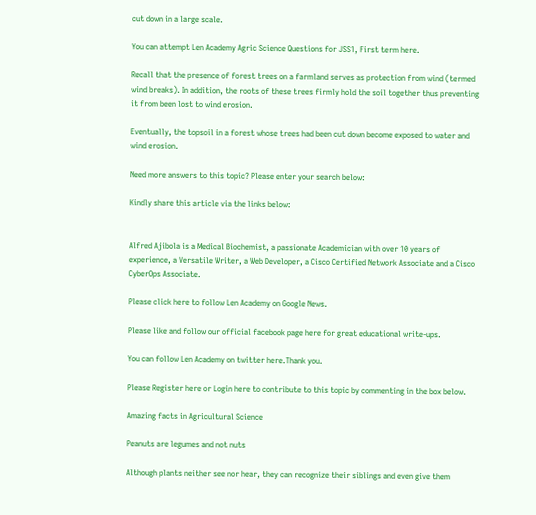cut down in a large scale.

You can attempt Len Academy Agric Science Questions for JSS1, First term here.

Recall that the presence of forest trees on a farmland serves as protection from wind (termed wind breaks). In addition, the roots of these trees firmly hold the soil together thus preventing it from been lost to wind erosion.

Eventually, the topsoil in a forest whose trees had been cut down become exposed to water and wind erosion.

Need more answers to this topic? Please enter your search below:

Kindly share this article via the links below:


Alfred Ajibola is a Medical Biochemist, a passionate Academician with over 10 years of experience, a Versatile Writer, a Web Developer, a Cisco Certified Network Associate and a Cisco CyberOps Associate.

Please click here to follow Len Academy on Google News.

Please like and follow our official facebook page here for great educational write-ups.

You can follow Len Academy on twitter here.Thank you.

Please Register here or Login here to contribute to this topic by commenting in the box below.

Amazing facts in Agricultural Science

Peanuts are legumes and not nuts

Although plants neither see nor hear, they can recognize their siblings and even give them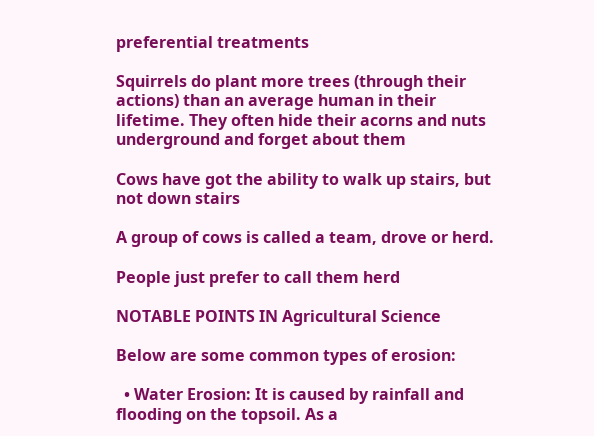preferential treatments

Squirrels do plant more trees (through their actions) than an average human in their lifetime. They often hide their acorns and nuts underground and forget about them

Cows have got the ability to walk up stairs, but not down stairs

A group of cows is called a team, drove or herd.

People just prefer to call them herd

NOTABLE POINTS IN Agricultural Science

Below are some common types of erosion:

  • Water Erosion: It is caused by rainfall and flooding on the topsoil. As a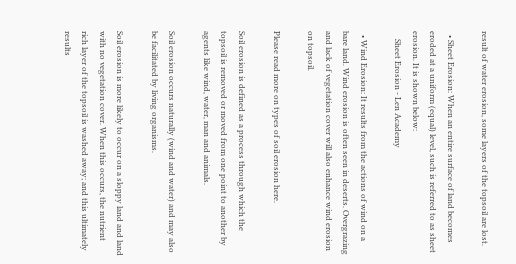result of water erosion, some layers of the topsoil are lost.

  • Sheet Erosion: When an entire surface of land becomes eroded at a uniform (equal) level, such is referred to as sheet erosion. It is shown below:
    Sheet Erosion - Len Academy

  • Wind Erosion: It results from the actions of wind on a bare land. Wind erosion is often seen in deserts. Overgrazing and lack of vegetation cover will also enhance wind erosion on topsoil.

Please read more on types of soil erosion here.

Soil erosion is defined as a process through which the topsoil is removed or moved from one point to another by agents like wind, water, man and animals.

Soil erosion occurs naturally (wind and water) and may also be facilitated by living organisms.

Soil erosion is more likely to occur on a sloppy land and land with no vegetation cover. When this occurs, the nutrient rich layer of the topsoil is washed away; and this ultimately results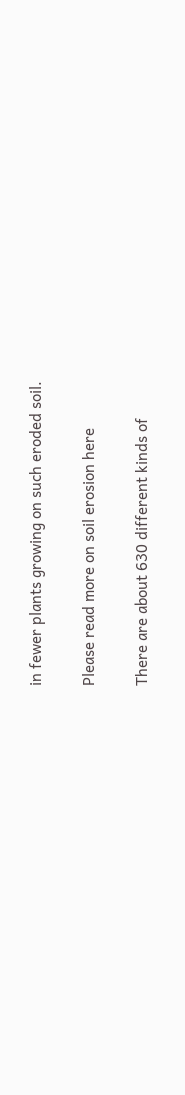in fewer plants growing on such eroded soil.

Please read more on soil erosion here

There are about 630 different kinds of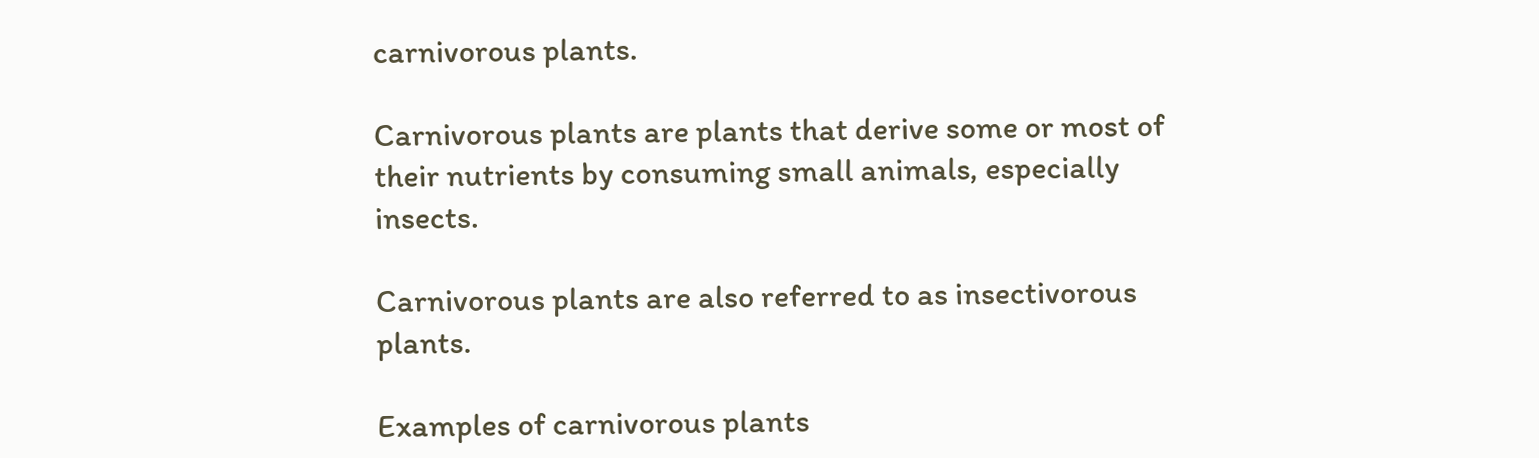carnivorous plants.

Carnivorous plants are plants that derive some or most of their nutrients by consuming small animals, especially insects.

Carnivorous plants are also referred to as insectivorous plants.

Examples of carnivorous plants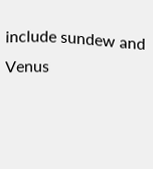include sundew and Venus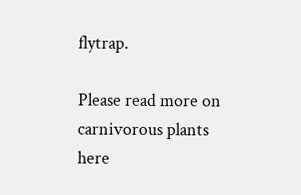flytrap.

Please read more on carnivorous plants here